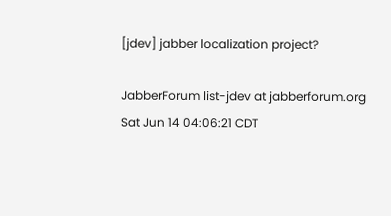[jdev] jabber localization project?

JabberForum list-jdev at jabberforum.org
Sat Jun 14 04:06:21 CDT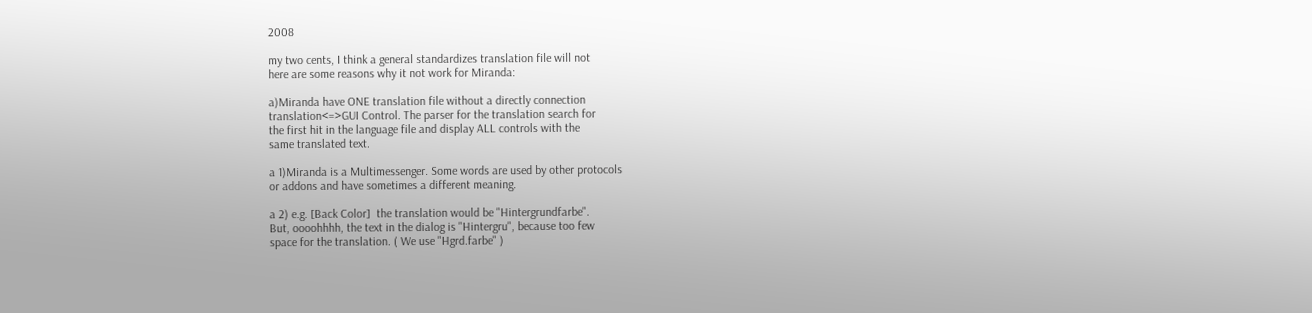2008

my two cents, I think a general standardizes translation file will not
here are some reasons why it not work for Miranda:

a)Miranda have ONE translation file without a directly connection
translation<=>GUI Control. The parser for the translation search for
the first hit in the language file and display ALL controls with the
same translated text.

a 1)Miranda is a Multimessenger. Some words are used by other protocols
or addons and have sometimes a different meaning.

a 2) e.g. [Back Color]  the translation would be "Hintergrundfarbe".
But, oooohhhh, the text in the dialog is "Hintergru", because too few
space for the translation. ( We use "Hgrd.farbe" )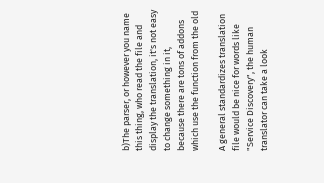b)The parser, or however you name this thing, who read the file and
display the translation, it's not easy to change something in it,
because there are tons of addons which use the function from the old

A general standardizes translation file would be nice for words like
"Service Discovery", the human translator can take a look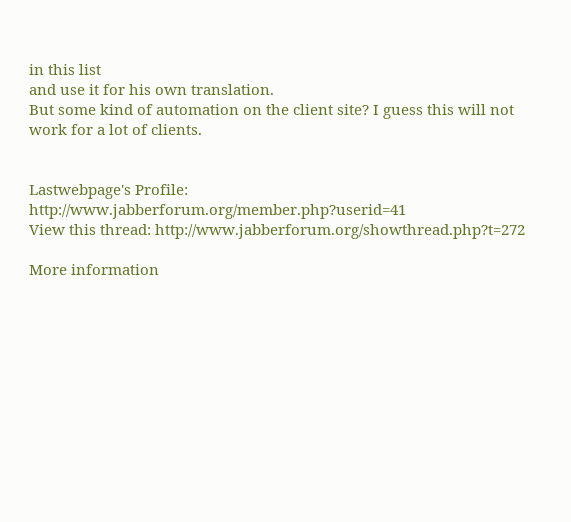in this list
and use it for his own translation.
But some kind of automation on the client site? I guess this will not
work for a lot of clients.


Lastwebpage's Profile: http://www.jabberforum.org/member.php?userid=41
View this thread: http://www.jabberforum.org/showthread.php?t=272

More information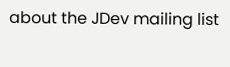about the JDev mailing list